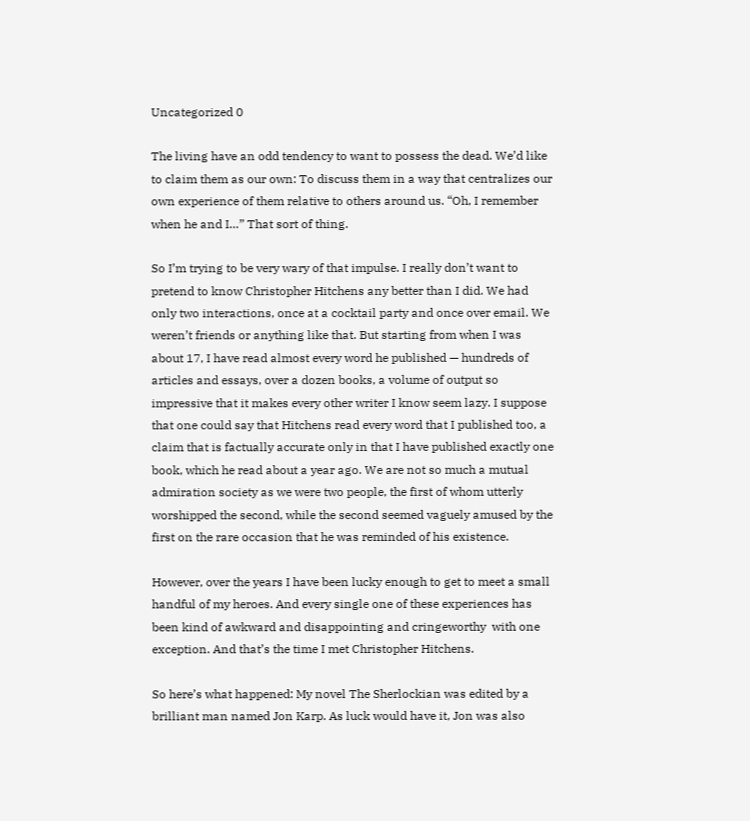Uncategorized 0

The living have an odd tendency to want to possess the dead. We’d like to claim them as our own: To discuss them in a way that centralizes our own experience of them relative to others around us. “Oh, I remember when he and I…” That sort of thing.

So I’m trying to be very wary of that impulse. I really don’t want to pretend to know Christopher Hitchens any better than I did. We had only two interactions, once at a cocktail party and once over email. We weren’t friends or anything like that. But starting from when I was about 17, I have read almost every word he published — hundreds of articles and essays, over a dozen books, a volume of output so impressive that it makes every other writer I know seem lazy. I suppose that one could say that Hitchens read every word that I published too, a claim that is factually accurate only in that I have published exactly one book, which he read about a year ago. We are not so much a mutual admiration society as we were two people, the first of whom utterly worshipped the second, while the second seemed vaguely amused by the first on the rare occasion that he was reminded of his existence.

However, over the years I have been lucky enough to get to meet a small handful of my heroes. And every single one of these experiences has been kind of awkward and disappointing and cringeworthy  with one exception. And that’s the time I met Christopher Hitchens.

So here’s what happened: My novel The Sherlockian was edited by a brilliant man named Jon Karp. As luck would have it, Jon was also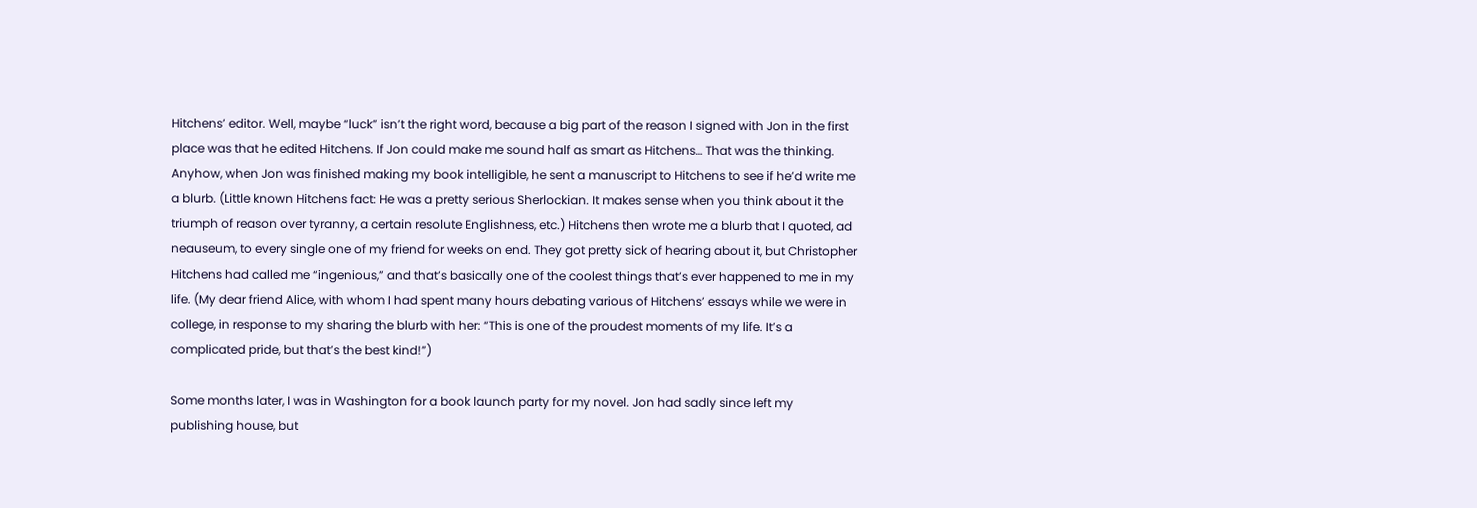Hitchens’ editor. Well, maybe “luck” isn’t the right word, because a big part of the reason I signed with Jon in the first place was that he edited Hitchens. If Jon could make me sound half as smart as Hitchens… That was the thinking. Anyhow, when Jon was finished making my book intelligible, he sent a manuscript to Hitchens to see if he’d write me a blurb. (Little known Hitchens fact: He was a pretty serious Sherlockian. It makes sense when you think about it the triumph of reason over tyranny, a certain resolute Englishness, etc.) Hitchens then wrote me a blurb that I quoted, ad neauseum, to every single one of my friend for weeks on end. They got pretty sick of hearing about it, but Christopher Hitchens had called me “ingenious,” and that’s basically one of the coolest things that’s ever happened to me in my life. (My dear friend Alice, with whom I had spent many hours debating various of Hitchens’ essays while we were in college, in response to my sharing the blurb with her: “This is one of the proudest moments of my life. It’s a complicated pride, but that’s the best kind!”)

Some months later, I was in Washington for a book launch party for my novel. Jon had sadly since left my publishing house, but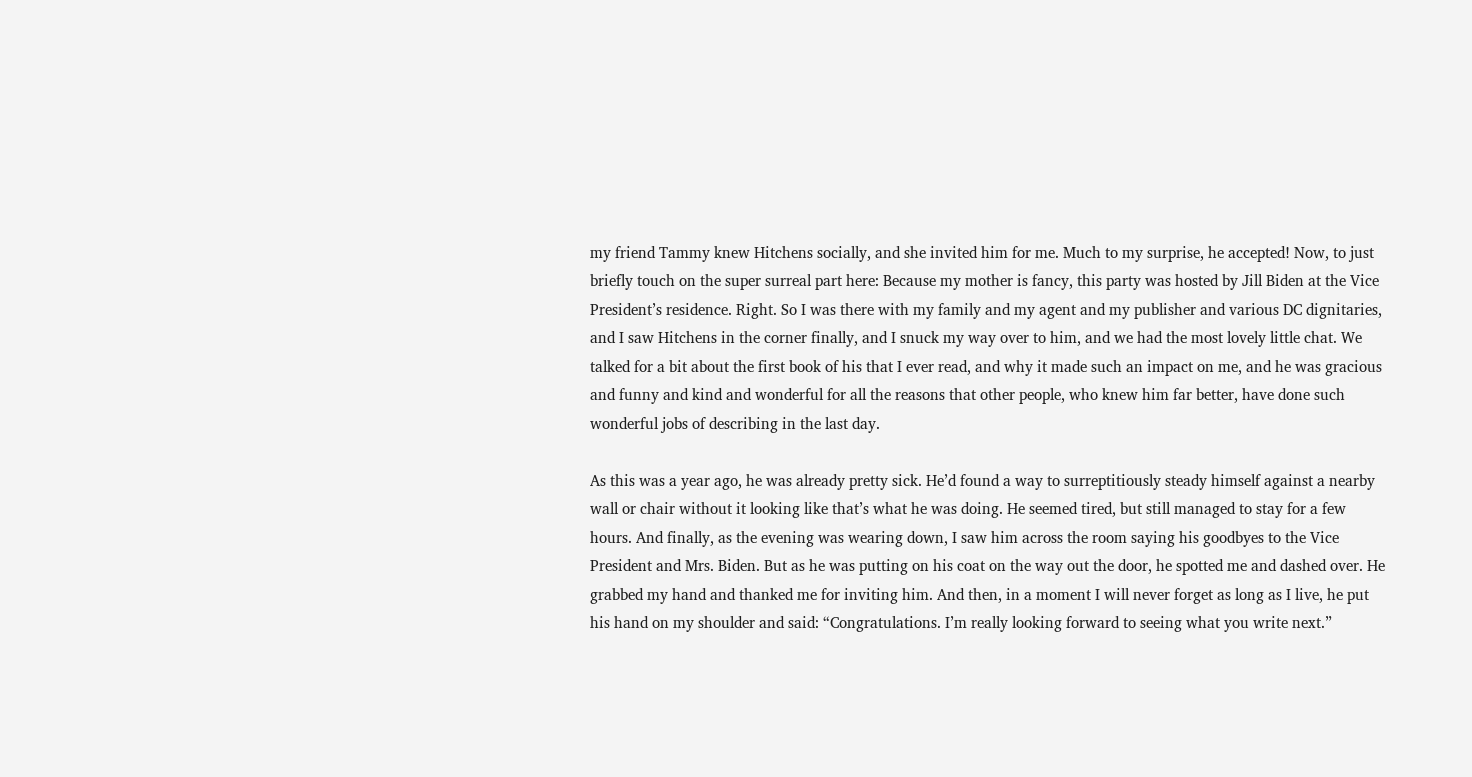my friend Tammy knew Hitchens socially, and she invited him for me. Much to my surprise, he accepted! Now, to just briefly touch on the super surreal part here: Because my mother is fancy, this party was hosted by Jill Biden at the Vice President’s residence. Right. So I was there with my family and my agent and my publisher and various DC dignitaries, and I saw Hitchens in the corner finally, and I snuck my way over to him, and we had the most lovely little chat. We talked for a bit about the first book of his that I ever read, and why it made such an impact on me, and he was gracious and funny and kind and wonderful for all the reasons that other people, who knew him far better, have done such wonderful jobs of describing in the last day.

As this was a year ago, he was already pretty sick. He’d found a way to surreptitiously steady himself against a nearby wall or chair without it looking like that’s what he was doing. He seemed tired, but still managed to stay for a few hours. And finally, as the evening was wearing down, I saw him across the room saying his goodbyes to the Vice President and Mrs. Biden. But as he was putting on his coat on the way out the door, he spotted me and dashed over. He grabbed my hand and thanked me for inviting him. And then, in a moment I will never forget as long as I live, he put his hand on my shoulder and said: “Congratulations. I’m really looking forward to seeing what you write next.”